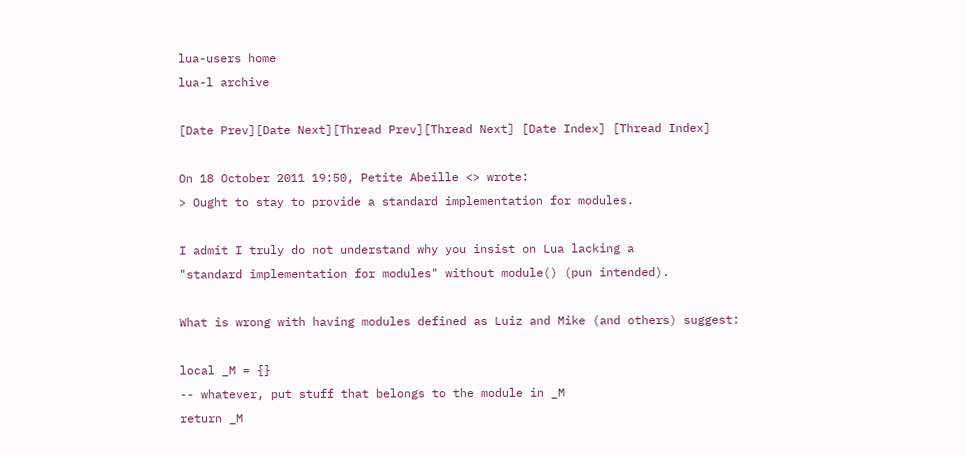lua-users home
lua-l archive

[Date Prev][Date Next][Thread Prev][Thread Next] [Date Index] [Thread Index]

On 18 October 2011 19:50, Petite Abeille <> wrote:
> Ought to stay to provide a standard implementation for modules.

I admit I truly do not understand why you insist on Lua lacking a
"standard implementation for modules" without module() (pun intended).

What is wrong with having modules defined as Luiz and Mike (and others) suggest:

local _M = {}
-- whatever, put stuff that belongs to the module in _M
return _M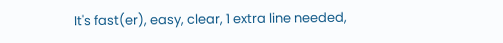It's fast(er), easy, clear, 1 extra line needed,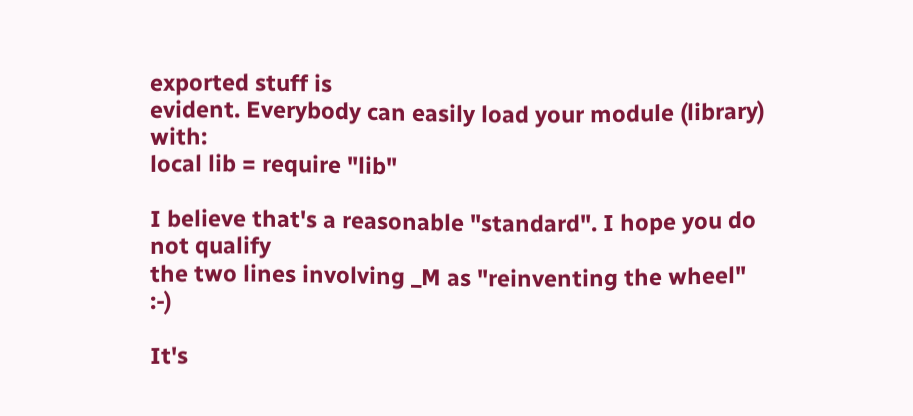exported stuff is
evident. Everybody can easily load your module (library) with:
local lib = require "lib"

I believe that's a reasonable "standard". I hope you do not qualify
the two lines involving _M as "reinventing the wheel" :-)

It's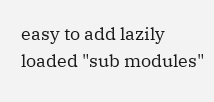easy to add lazily loaded "sub modules"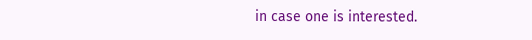in case one is interested.